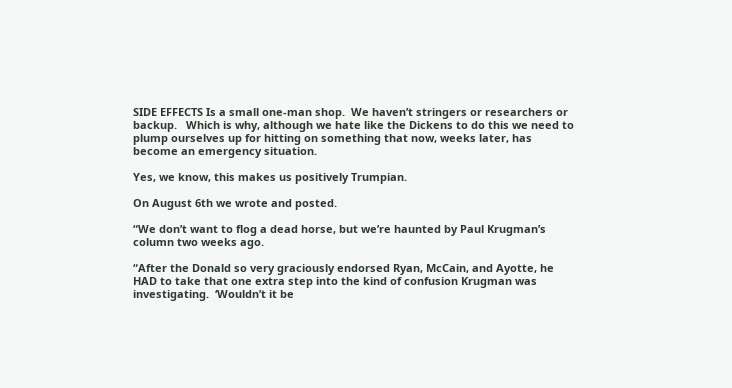SIDE EFFECTS Is a small one-man shop.  We haven’t stringers or researchers or backup.   Which is why, although we hate like the Dickens to do this we need to plump ourselves up for hitting on something that now, weeks later, has become an emergency situation.

Yes, we know, this makes us positively Trumpian.

On August 6th we wrote and posted.

“We don’t want to flog a dead horse, but we’re haunted by Paul Krugman’s column two weeks ago.

“After the Donald so very graciously endorsed Ryan, McCain, and Ayotte, he HAD to take that one extra step into the kind of confusion Krugman was investigating.  ‘Wouldn’t it be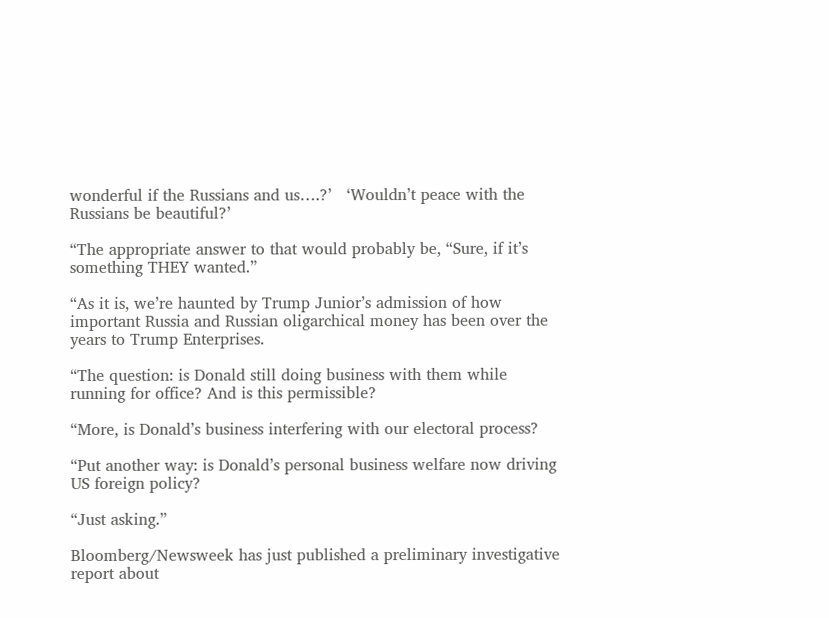wonderful if the Russians and us….?’   ‘Wouldn’t peace with the Russians be beautiful?’

“The appropriate answer to that would probably be, “Sure, if it’s something THEY wanted.”

“As it is, we’re haunted by Trump Junior’s admission of how important Russia and Russian oligarchical money has been over the years to Trump Enterprises.

“The question: is Donald still doing business with them while running for office? And is this permissible?

“More, is Donald’s business interfering with our electoral process?

“Put another way: is Donald’s personal business welfare now driving US foreign policy?

“Just asking.”

Bloomberg/Newsweek has just published a preliminary investigative report about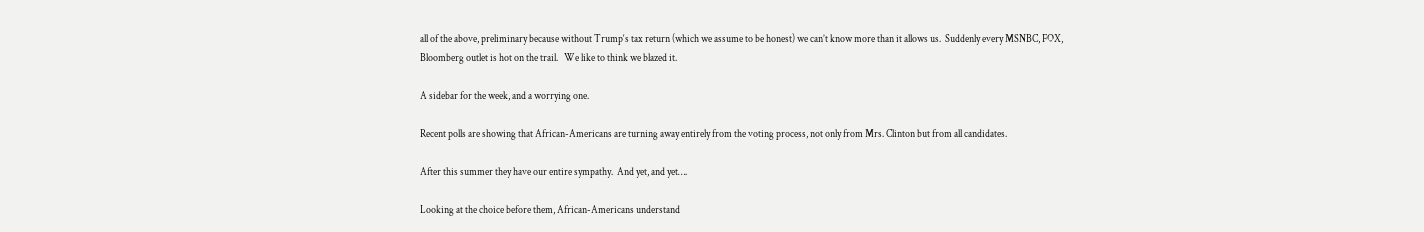all of the above, preliminary because without Trump‘s tax return (which we assume to be honest) we can’t know more than it allows us.  Suddenly every MSNBC, FOX, Bloomberg outlet is hot on the trail.   We like to think we blazed it.

A sidebar for the week, and a worrying one.

Recent polls are showing that African-Americans are turning away entirely from the voting process, not only from Mrs. Clinton but from all candidates.

After this summer they have our entire sympathy.  And yet, and yet….

Looking at the choice before them, African-Americans understand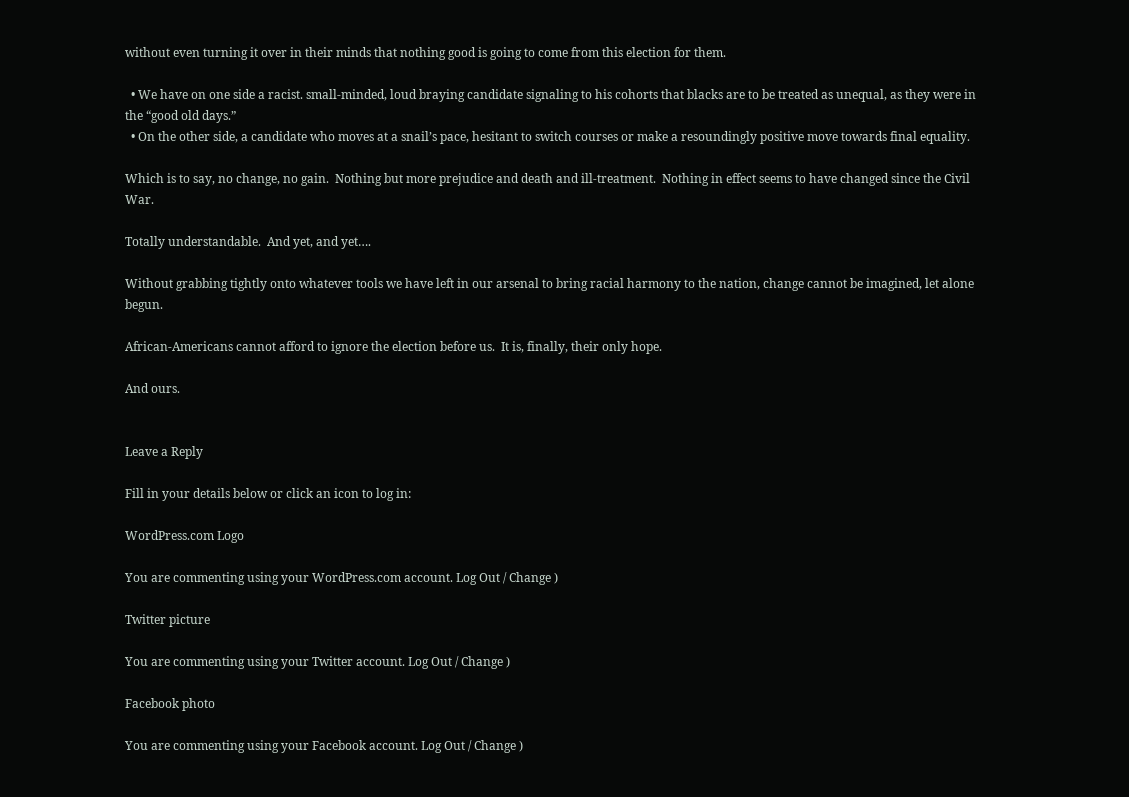without even turning it over in their minds that nothing good is going to come from this election for them.

  • We have on one side a racist. small-minded, loud braying candidate signaling to his cohorts that blacks are to be treated as unequal, as they were in the “good old days.”
  • On the other side, a candidate who moves at a snail’s pace, hesitant to switch courses or make a resoundingly positive move towards final equality.

Which is to say, no change, no gain.  Nothing but more prejudice and death and ill-treatment.  Nothing in effect seems to have changed since the Civil War.

Totally understandable.  And yet, and yet….

Without grabbing tightly onto whatever tools we have left in our arsenal to bring racial harmony to the nation, change cannot be imagined, let alone begun.

African-Americans cannot afford to ignore the election before us.  It is, finally, their only hope.

And ours.


Leave a Reply

Fill in your details below or click an icon to log in:

WordPress.com Logo

You are commenting using your WordPress.com account. Log Out / Change )

Twitter picture

You are commenting using your Twitter account. Log Out / Change )

Facebook photo

You are commenting using your Facebook account. Log Out / Change )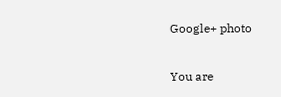Google+ photo

You are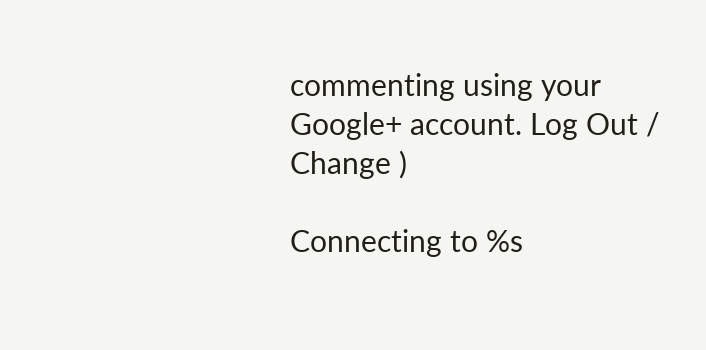commenting using your Google+ account. Log Out / Change )

Connecting to %s